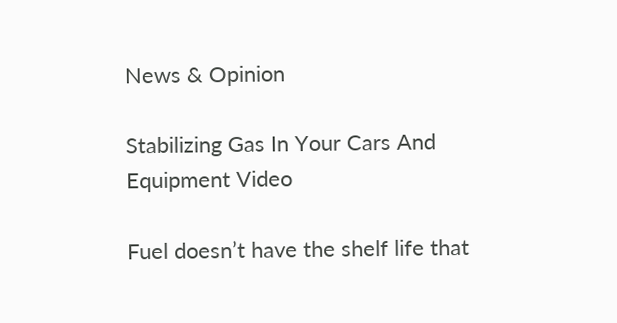News & Opinion

Stabilizing Gas In Your Cars And Equipment Video

Fuel doesn’t have the shelf life that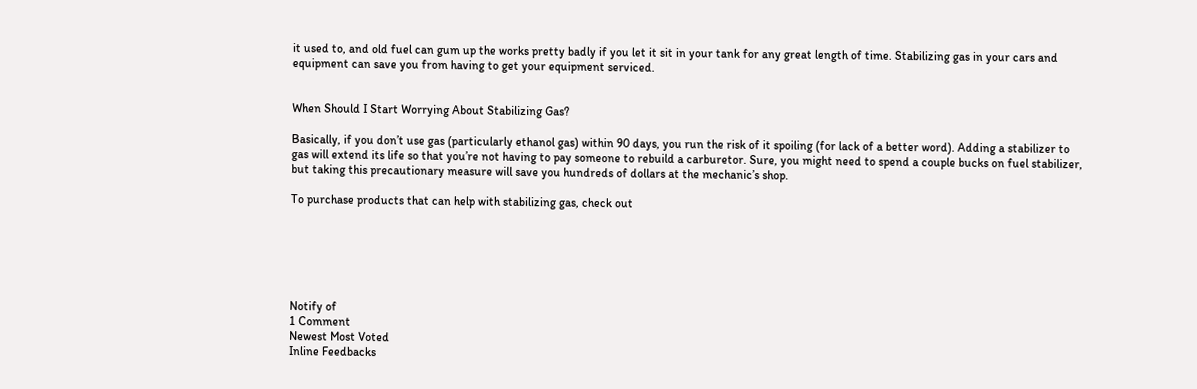it used to, and old fuel can gum up the works pretty badly if you let it sit in your tank for any great length of time. Stabilizing gas in your cars and equipment can save you from having to get your equipment serviced.


When Should I Start Worrying About Stabilizing Gas?

Basically, if you don’t use gas (particularly ethanol gas) within 90 days, you run the risk of it spoiling (for lack of a better word). Adding a stabilizer to gas will extend its life so that you’re not having to pay someone to rebuild a carburetor. Sure, you might need to spend a couple bucks on fuel stabilizer, but taking this precautionary measure will save you hundreds of dollars at the mechanic’s shop.

To purchase products that can help with stabilizing gas, check out






Notify of
1 Comment
Newest Most Voted
Inline Feedbacks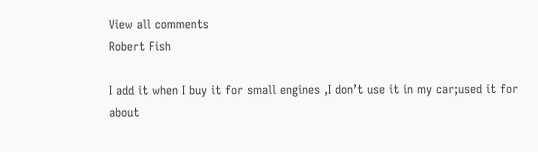View all comments
Robert Fish

I add it when I buy it for small engines ,I don’t use it in my car;used it for about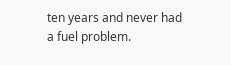ten years and never had a fuel problem.